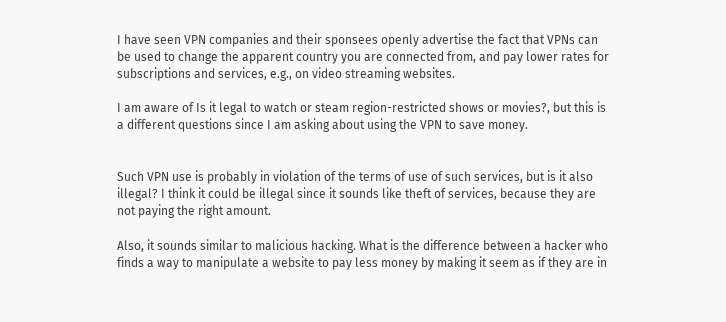I have seen VPN companies and their sponsees openly advertise the fact that VPNs can be used to change the apparent country you are connected from, and pay lower rates for subscriptions and services, e.g., on video streaming websites.

I am aware of Is it legal to watch or steam region-restricted shows or movies?, but this is a different questions since I am asking about using the VPN to save money.


Such VPN use is probably in violation of the terms of use of such services, but is it also illegal? I think it could be illegal since it sounds like theft of services, because they are not paying the right amount.

Also, it sounds similar to malicious hacking. What is the difference between a hacker who finds a way to manipulate a website to pay less money by making it seem as if they are in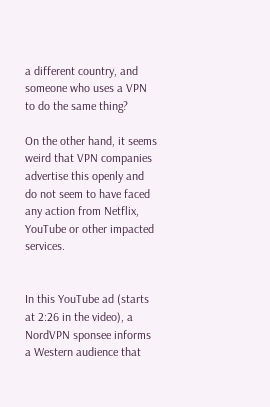a different country, and someone who uses a VPN to do the same thing?

On the other hand, it seems weird that VPN companies advertise this openly and do not seem to have faced any action from Netflix, YouTube or other impacted services.


In this YouTube ad (starts at 2:26 in the video), a NordVPN sponsee informs a Western audience that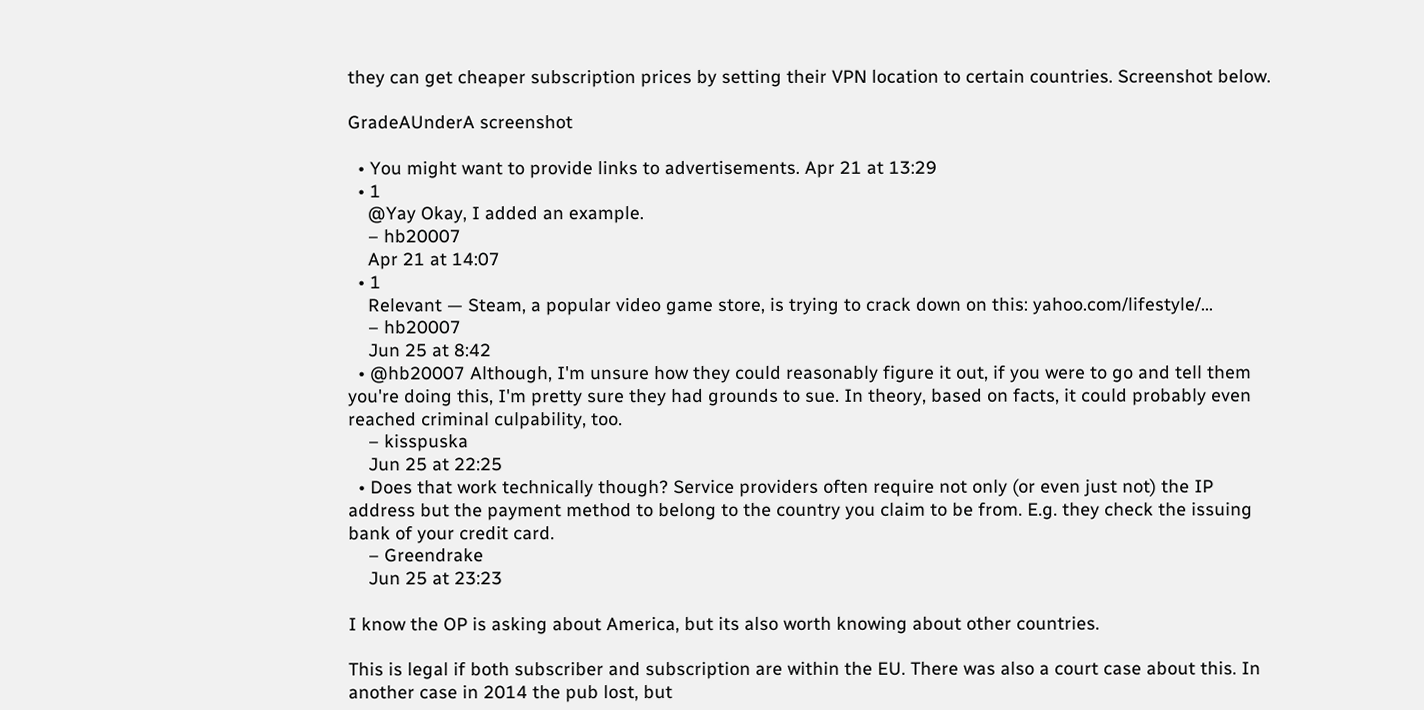they can get cheaper subscription prices by setting their VPN location to certain countries. Screenshot below.

GradeAUnderA screenshot

  • You might want to provide links to advertisements. Apr 21 at 13:29
  • 1
    @Yay Okay, I added an example.
    – hb20007
    Apr 21 at 14:07
  • 1
    Relevant — Steam, a popular video game store, is trying to crack down on this: yahoo.com/lifestyle/…
    – hb20007
    Jun 25 at 8:42
  • @hb20007 Although, I'm unsure how they could reasonably figure it out, if you were to go and tell them you're doing this, I'm pretty sure they had grounds to sue. In theory, based on facts, it could probably even reached criminal culpability, too.
    – kisspuska
    Jun 25 at 22:25
  • Does that work technically though? Service providers often require not only (or even just not) the IP address but the payment method to belong to the country you claim to be from. E.g. they check the issuing bank of your credit card.
    – Greendrake
    Jun 25 at 23:23

I know the OP is asking about America, but its also worth knowing about other countries.

This is legal if both subscriber and subscription are within the EU. There was also a court case about this. In another case in 2014 the pub lost, but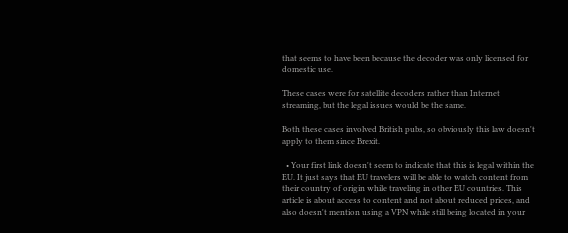that seems to have been because the decoder was only licensed for domestic use.

These cases were for satellite decoders rather than Internet streaming, but the legal issues would be the same.

Both these cases involved British pubs, so obviously this law doesn't apply to them since Brexit.

  • Your first link doesn't seem to indicate that this is legal within the EU. It just says that EU travelers will be able to watch content from their country of origin while traveling in other EU countries. This article is about access to content and not about reduced prices, and also doesn't mention using a VPN while still being located in your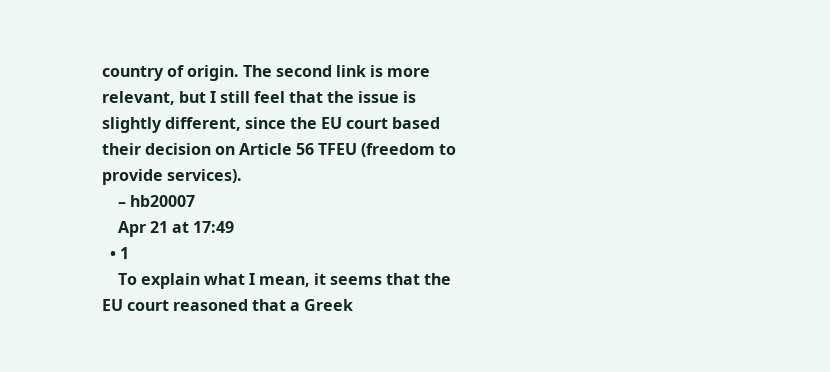country of origin. The second link is more relevant, but I still feel that the issue is slightly different, since the EU court based their decision on Article 56 TFEU (freedom to provide services).
    – hb20007
    Apr 21 at 17:49
  • 1
    To explain what I mean, it seems that the EU court reasoned that a Greek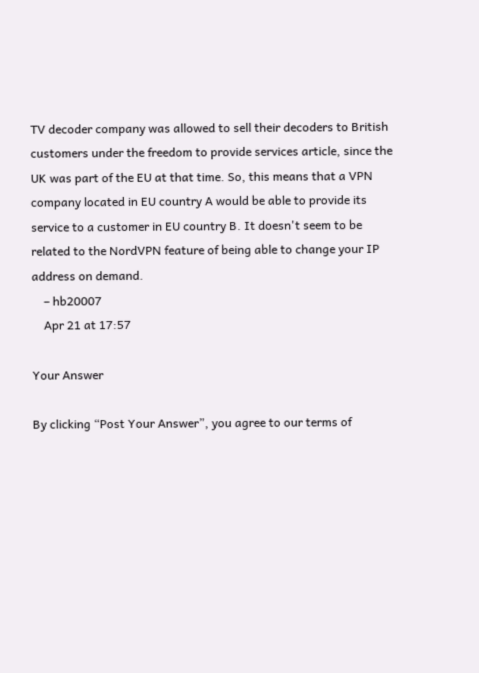TV decoder company was allowed to sell their decoders to British customers under the freedom to provide services article, since the UK was part of the EU at that time. So, this means that a VPN company located in EU country A would be able to provide its service to a customer in EU country B. It doesn't seem to be related to the NordVPN feature of being able to change your IP address on demand.
    – hb20007
    Apr 21 at 17:57

Your Answer

By clicking “Post Your Answer”, you agree to our terms of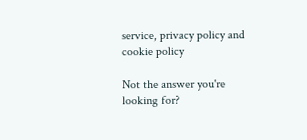service, privacy policy and cookie policy

Not the answer you're looking for?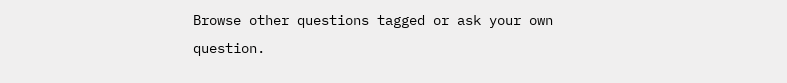Browse other questions tagged or ask your own question.